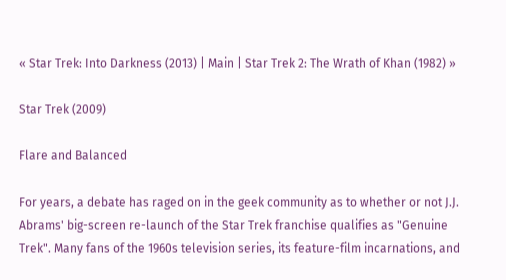« Star Trek: Into Darkness (2013) | Main | Star Trek 2: The Wrath of Khan (1982) »

Star Trek (2009)

Flare and Balanced

For years, a debate has raged on in the geek community as to whether or not J.J. Abrams' big-screen re-launch of the Star Trek franchise qualifies as "Genuine Trek". Many fans of the 1960s television series, its feature-film incarnations, and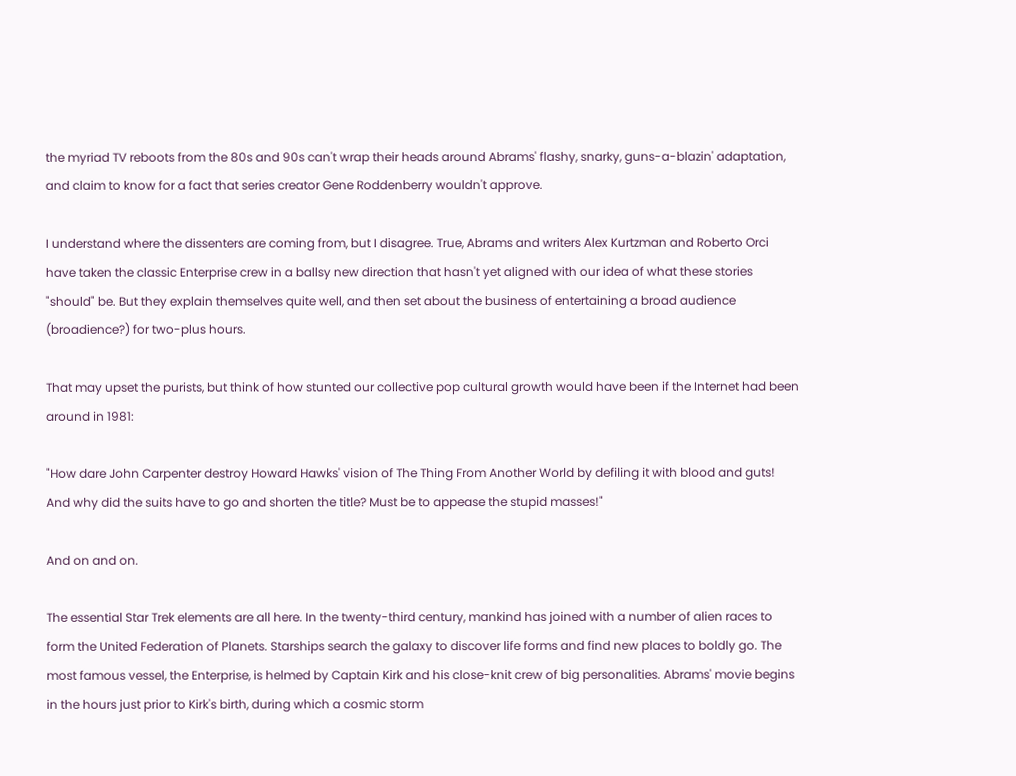the myriad TV reboots from the 80s and 90s can't wrap their heads around Abrams' flashy, snarky, guns-a-blazin' adaptation, and claim to know for a fact that series creator Gene Roddenberry wouldn't approve.

I understand where the dissenters are coming from, but I disagree. True, Abrams and writers Alex Kurtzman and Roberto Orci have taken the classic Enterprise crew in a ballsy new direction that hasn't yet aligned with our idea of what these stories "should" be. But they explain themselves quite well, and then set about the business of entertaining a broad audience (broadience?) for two-plus hours.

That may upset the purists, but think of how stunted our collective pop cultural growth would have been if the Internet had been around in 1981:

"How dare John Carpenter destroy Howard Hawks' vision of The Thing From Another World by defiling it with blood and guts! And why did the suits have to go and shorten the title? Must be to appease the stupid masses!"

And on and on.

The essential Star Trek elements are all here. In the twenty-third century, mankind has joined with a number of alien races to form the United Federation of Planets. Starships search the galaxy to discover life forms and find new places to boldly go. The most famous vessel, the Enterprise, is helmed by Captain Kirk and his close-knit crew of big personalities. Abrams' movie begins in the hours just prior to Kirk's birth, during which a cosmic storm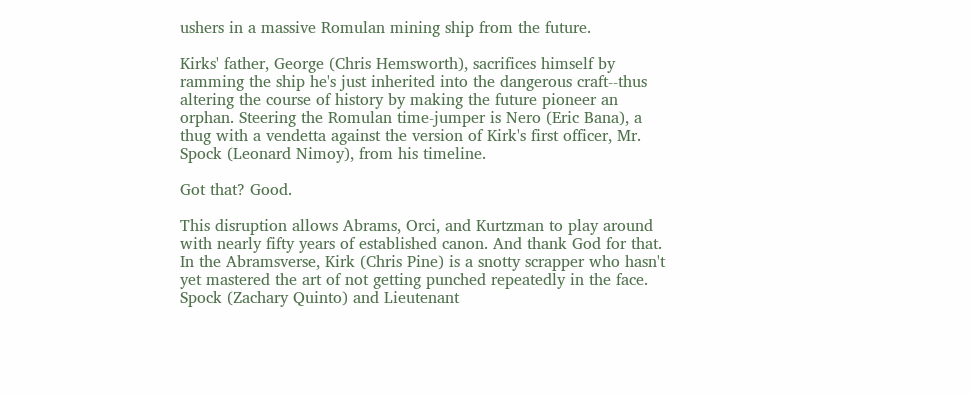ushers in a massive Romulan mining ship from the future.

Kirks' father, George (Chris Hemsworth), sacrifices himself by ramming the ship he's just inherited into the dangerous craft--thus altering the course of history by making the future pioneer an orphan. Steering the Romulan time-jumper is Nero (Eric Bana), a thug with a vendetta against the version of Kirk's first officer, Mr. Spock (Leonard Nimoy), from his timeline.

Got that? Good.

This disruption allows Abrams, Orci, and Kurtzman to play around with nearly fifty years of established canon. And thank God for that. In the Abramsverse, Kirk (Chris Pine) is a snotty scrapper who hasn't yet mastered the art of not getting punched repeatedly in the face. Spock (Zachary Quinto) and Lieutenant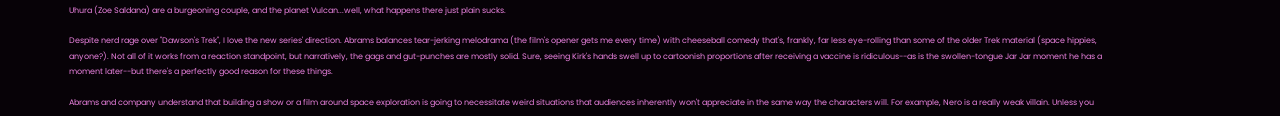Uhura (Zoe Saldana) are a burgeoning couple, and the planet Vulcan...well, what happens there just plain sucks.

Despite nerd rage over "Dawson's Trek", I love the new series' direction. Abrams balances tear-jerking melodrama (the film's opener gets me every time) with cheeseball comedy that's, frankly, far less eye-rolling than some of the older Trek material (space hippies, anyone?). Not all of it works from a reaction standpoint, but narratively, the gags and gut-punches are mostly solid. Sure, seeing Kirk's hands swell up to cartoonish proportions after receiving a vaccine is ridiculous--as is the swollen-tongue Jar Jar moment he has a moment later--but there's a perfectly good reason for these things.

Abrams and company understand that building a show or a film around space exploration is going to necessitate weird situations that audiences inherently won't appreciate in the same way the characters will. For example, Nero is a really weak villain. Unless you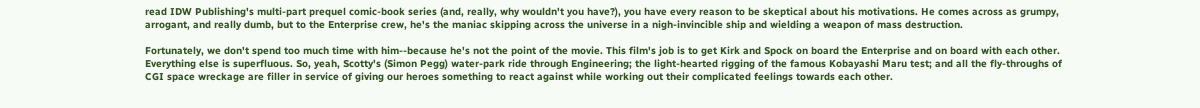read IDW Publishing's multi-part prequel comic-book series (and, really, why wouldn't you have?), you have every reason to be skeptical about his motivations. He comes across as grumpy, arrogant, and really dumb, but to the Enterprise crew, he's the maniac skipping across the universe in a nigh-invincible ship and wielding a weapon of mass destruction.

Fortunately, we don't spend too much time with him--because he's not the point of the movie. This film's job is to get Kirk and Spock on board the Enterprise and on board with each other. Everything else is superfluous. So, yeah, Scotty's (Simon Pegg) water-park ride through Engineering; the light-hearted rigging of the famous Kobayashi Maru test; and all the fly-throughs of CGI space wreckage are filler in service of giving our heroes something to react against while working out their complicated feelings towards each other.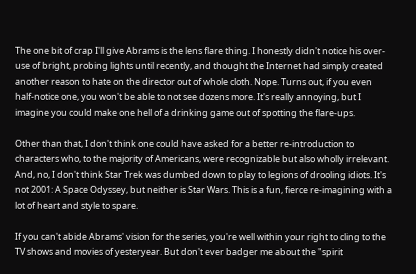The one bit of crap I'll give Abrams is the lens flare thing. I honestly didn't notice his over-use of bright, probing lights until recently, and thought the Internet had simply created another reason to hate on the director out of whole cloth. Nope. Turns out, if you even half-notice one, you won't be able to not see dozens more. It's really annoying, but I imagine you could make one hell of a drinking game out of spotting the flare-ups.

Other than that, I don't think one could have asked for a better re-introduction to characters who, to the majority of Americans, were recognizable but also wholly irrelevant. And, no, I don't think Star Trek was dumbed down to play to legions of drooling idiots. It's not 2001: A Space Odyssey, but neither is Star Wars. This is a fun, fierce re-imagining with a lot of heart and style to spare.

If you can't abide Abrams' vision for the series, you're well within your right to cling to the TV shows and movies of yesteryear. But don't ever badger me about the "spirit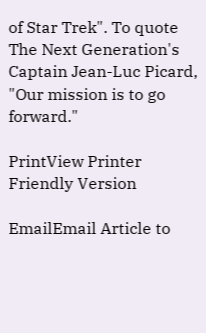of Star Trek". To quote The Next Generation's Captain Jean-Luc Picard, "Our mission is to go forward."

PrintView Printer Friendly Version

EmailEmail Article to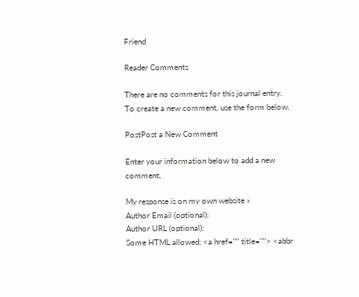Friend

Reader Comments

There are no comments for this journal entry. To create a new comment, use the form below.

PostPost a New Comment

Enter your information below to add a new comment.

My response is on my own website »
Author Email (optional):
Author URL (optional):
Some HTML allowed: <a href="" title=""> <abbr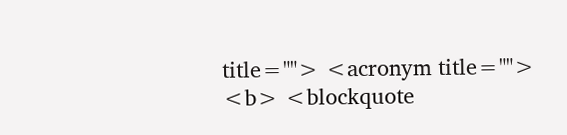title=""> <acronym title=""> <b> <blockquote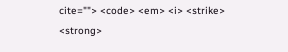cite=""> <code> <em> <i> <strike> <strong>